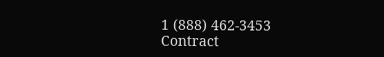1 (888) 462-3453
Contract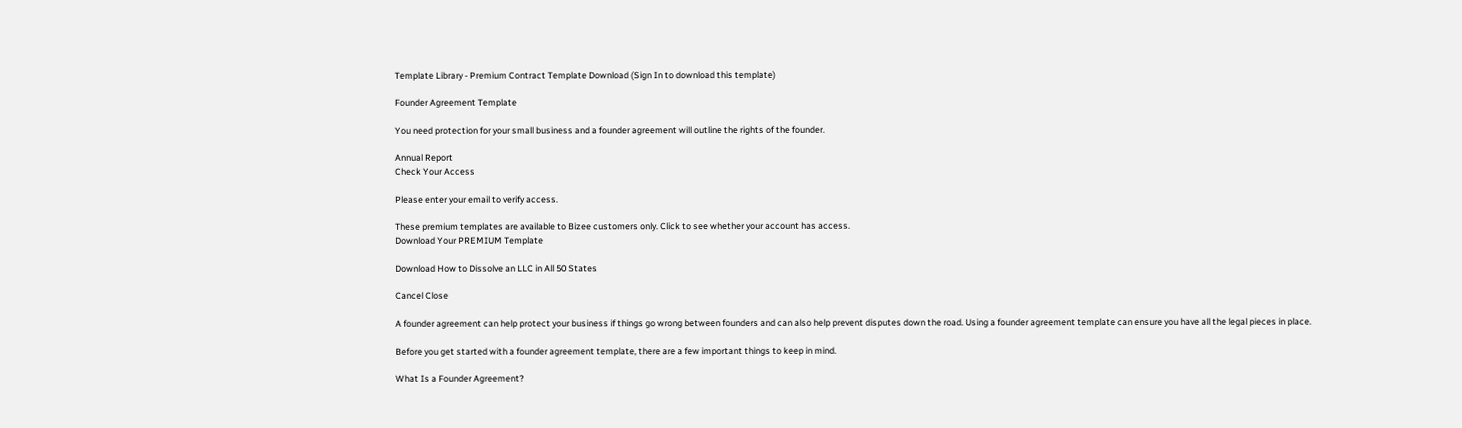Template Library - Premium Contract Template Download (Sign In to download this template)

Founder Agreement Template

You need protection for your small business and a founder agreement will outline the rights of the founder.

Annual Report
Check Your Access

Please enter your email to verify access.

These premium templates are available to Bizee customers only. Click to see whether your account has access.
Download Your PREMIUM Template

Download How to Dissolve an LLC in All 50 States

Cancel Close

A founder agreement can help protect your business if things go wrong between founders and can also help prevent disputes down the road. Using a founder agreement template can ensure you have all the legal pieces in place.

Before you get started with a founder agreement template, there are a few important things to keep in mind.

What Is a Founder Agreement?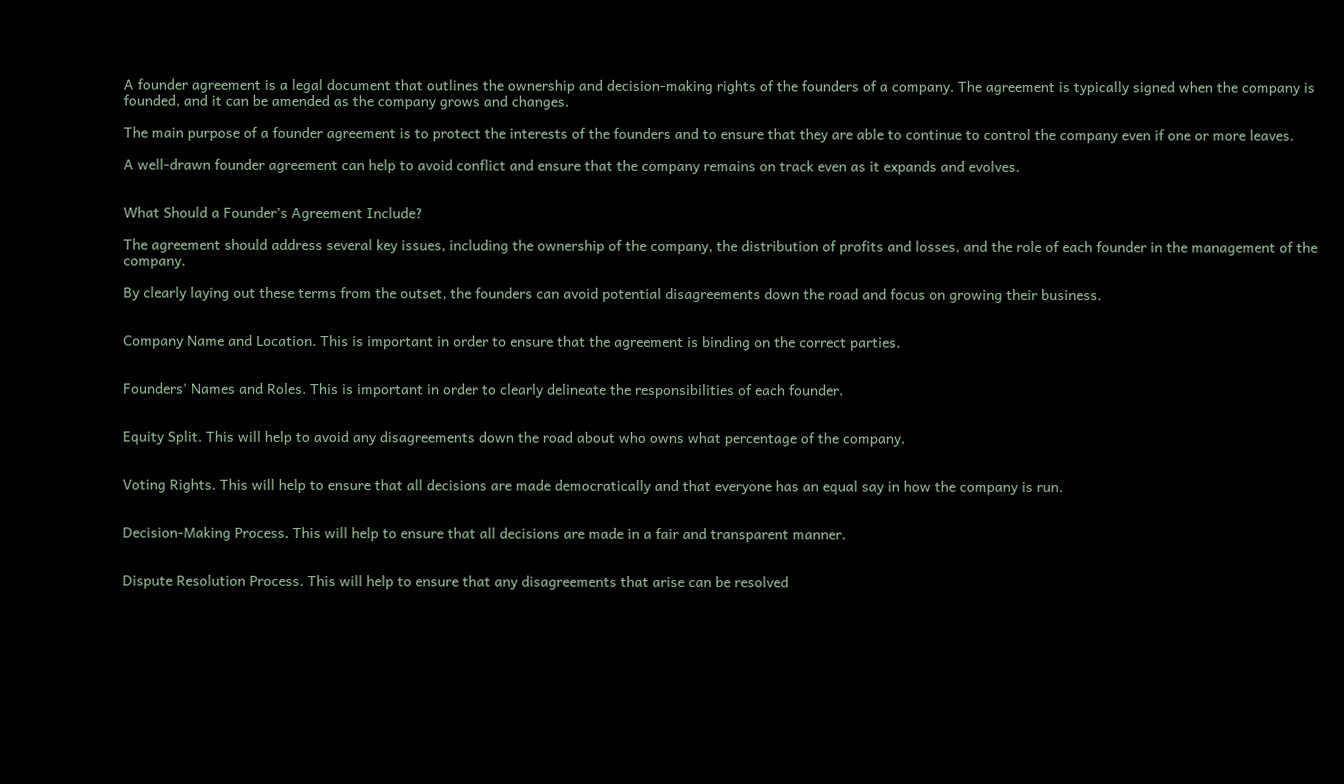A founder agreement is a legal document that outlines the ownership and decision-making rights of the founders of a company. The agreement is typically signed when the company is founded, and it can be amended as the company grows and changes.

The main purpose of a founder agreement is to protect the interests of the founders and to ensure that they are able to continue to control the company even if one or more leaves.

A well-drawn founder agreement can help to avoid conflict and ensure that the company remains on track even as it expands and evolves.


What Should a Founder’s Agreement Include?

The agreement should address several key issues, including the ownership of the company, the distribution of profits and losses, and the role of each founder in the management of the company.

By clearly laying out these terms from the outset, the founders can avoid potential disagreements down the road and focus on growing their business.


Company Name and Location. This is important in order to ensure that the agreement is binding on the correct parties.


Founders' Names and Roles. This is important in order to clearly delineate the responsibilities of each founder.


Equity Split. This will help to avoid any disagreements down the road about who owns what percentage of the company.


Voting Rights. This will help to ensure that all decisions are made democratically and that everyone has an equal say in how the company is run.


Decision-Making Process. This will help to ensure that all decisions are made in a fair and transparent manner.


Dispute Resolution Process. This will help to ensure that any disagreements that arise can be resolved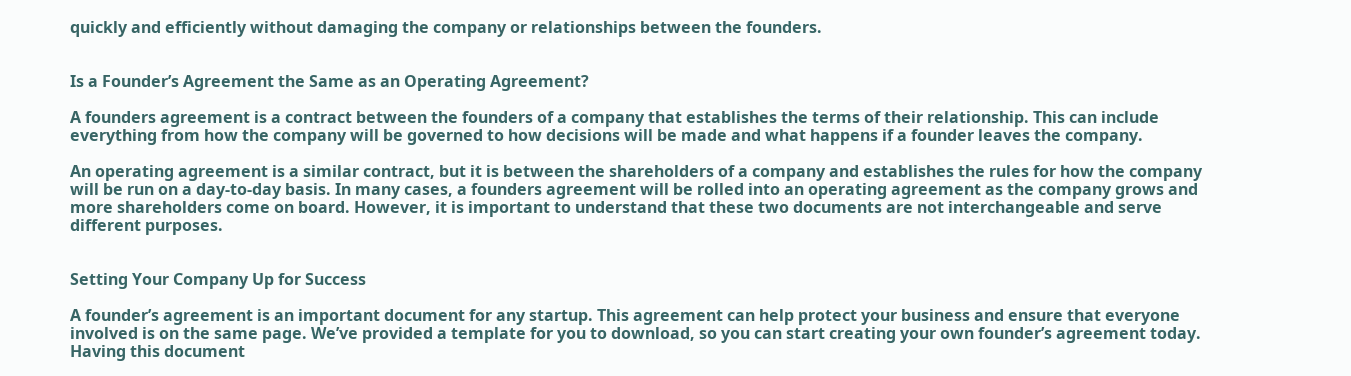quickly and efficiently without damaging the company or relationships between the founders.


Is a Founder’s Agreement the Same as an Operating Agreement?

A founders agreement is a contract between the founders of a company that establishes the terms of their relationship. This can include everything from how the company will be governed to how decisions will be made and what happens if a founder leaves the company.

An operating agreement is a similar contract, but it is between the shareholders of a company and establishes the rules for how the company will be run on a day-to-day basis. In many cases, a founders agreement will be rolled into an operating agreement as the company grows and more shareholders come on board. However, it is important to understand that these two documents are not interchangeable and serve different purposes.


Setting Your Company Up for Success

A founder’s agreement is an important document for any startup. This agreement can help protect your business and ensure that everyone involved is on the same page. We’ve provided a template for you to download, so you can start creating your own founder’s agreement today. Having this document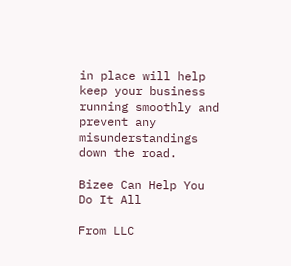in place will help keep your business running smoothly and prevent any misunderstandings down the road.

Bizee Can Help You Do It All

From LLC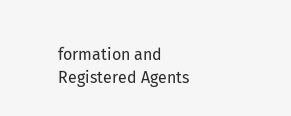formation and Registered Agents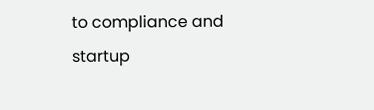to compliance and startup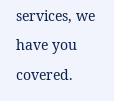services, we have you covered.